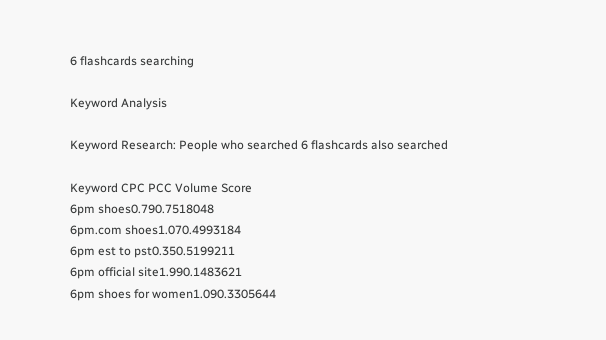6 flashcards searching

Keyword Analysis

Keyword Research: People who searched 6 flashcards also searched

Keyword CPC PCC Volume Score
6pm shoes0.790.7518048
6pm.com shoes1.070.4993184
6pm est to pst0.350.5199211
6pm official site1.990.1483621
6pm shoes for women1.090.3305644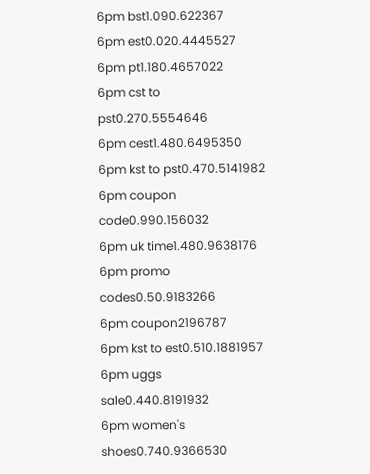6pm bst1.090.622367
6pm est0.020.4445527
6pm pt1.180.4657022
6pm cst to pst0.270.5554646
6pm cest1.480.6495350
6pm kst to pst0.470.5141982
6pm coupon code0.990.156032
6pm uk time1.480.9638176
6pm promo codes0.50.9183266
6pm coupon2196787
6pm kst to est0.510.1881957
6pm uggs sale0.440.8191932
6pm women's shoes0.740.9366530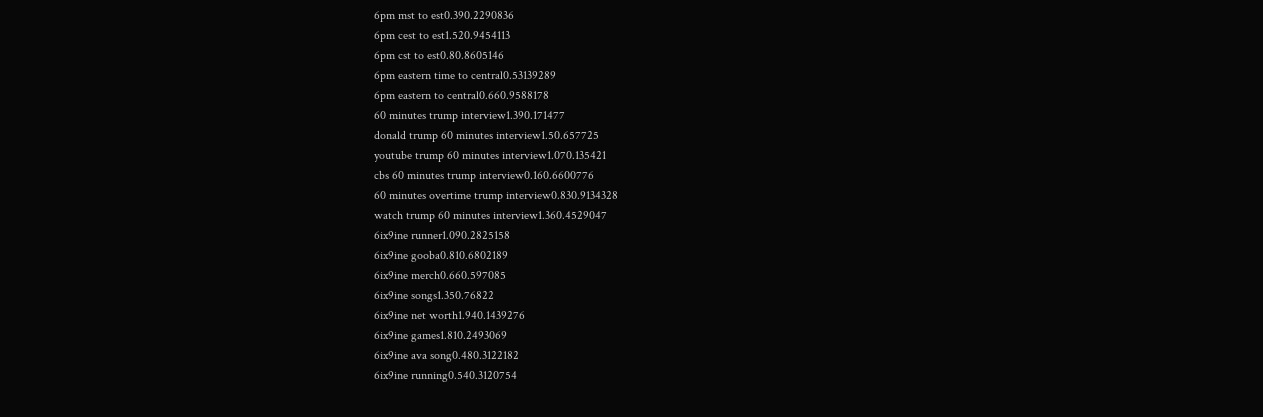6pm mst to est0.390.2290836
6pm cest to est1.520.9454113
6pm cst to est0.80.8605146
6pm eastern time to central0.53139289
6pm eastern to central0.660.9588178
60 minutes trump interview1.390.171477
donald trump 60 minutes interview1.50.657725
youtube trump 60 minutes interview1.070.135421
cbs 60 minutes trump interview0.160.6600776
60 minutes overtime trump interview0.830.9134328
watch trump 60 minutes interview1.360.4529047
6ix9ine runner1.090.2825158
6ix9ine gooba0.810.6802189
6ix9ine merch0.660.597085
6ix9ine songs1.350.76822
6ix9ine net worth1.940.1439276
6ix9ine games1.810.2493069
6ix9ine ava song0.480.3122182
6ix9ine running0.540.3120754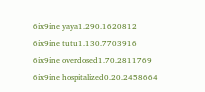6ix9ine yaya1.290.1620812
6ix9ine tutu1.130.7703916
6ix9ine overdosed1.70.2811769
6ix9ine hospitalized0.20.2458664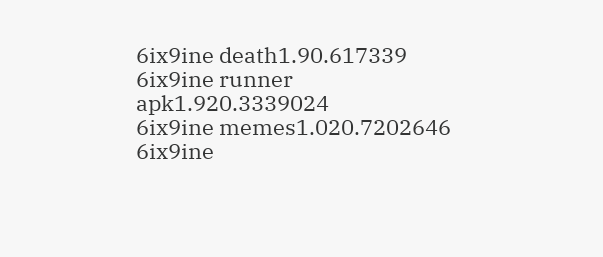6ix9ine death1.90.617339
6ix9ine runner apk1.920.3339024
6ix9ine memes1.020.7202646
6ix9ine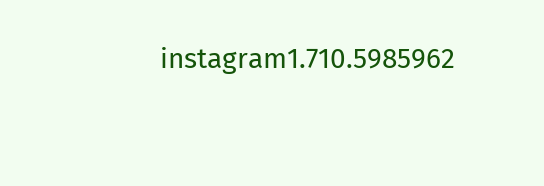instagram1.710.5985962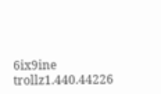6ix9ine trollz1.440.44226